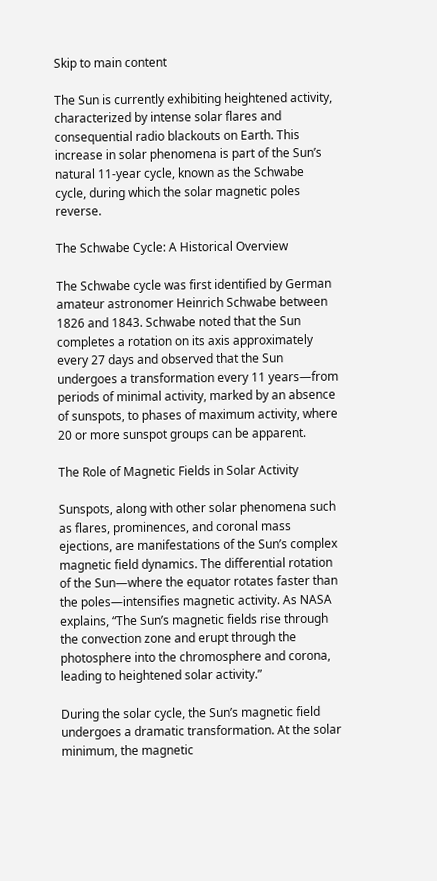Skip to main content

The Sun is currently exhibiting heightened activity, characterized by intense solar flares and consequential radio blackouts on Earth. This increase in solar phenomena is part of the Sun’s natural 11-year cycle, known as the Schwabe cycle, during which the solar magnetic poles reverse.

The Schwabe Cycle: A Historical Overview

The Schwabe cycle was first identified by German amateur astronomer Heinrich Schwabe between 1826 and 1843. Schwabe noted that the Sun completes a rotation on its axis approximately every 27 days and observed that the Sun undergoes a transformation every 11 years—from periods of minimal activity, marked by an absence of sunspots, to phases of maximum activity, where 20 or more sunspot groups can be apparent.

The Role of Magnetic Fields in Solar Activity

Sunspots, along with other solar phenomena such as flares, prominences, and coronal mass ejections, are manifestations of the Sun’s complex magnetic field dynamics. The differential rotation of the Sun—where the equator rotates faster than the poles—intensifies magnetic activity. As NASA explains, “The Sun’s magnetic fields rise through the convection zone and erupt through the photosphere into the chromosphere and corona, leading to heightened solar activity.”

During the solar cycle, the Sun’s magnetic field undergoes a dramatic transformation. At the solar minimum, the magnetic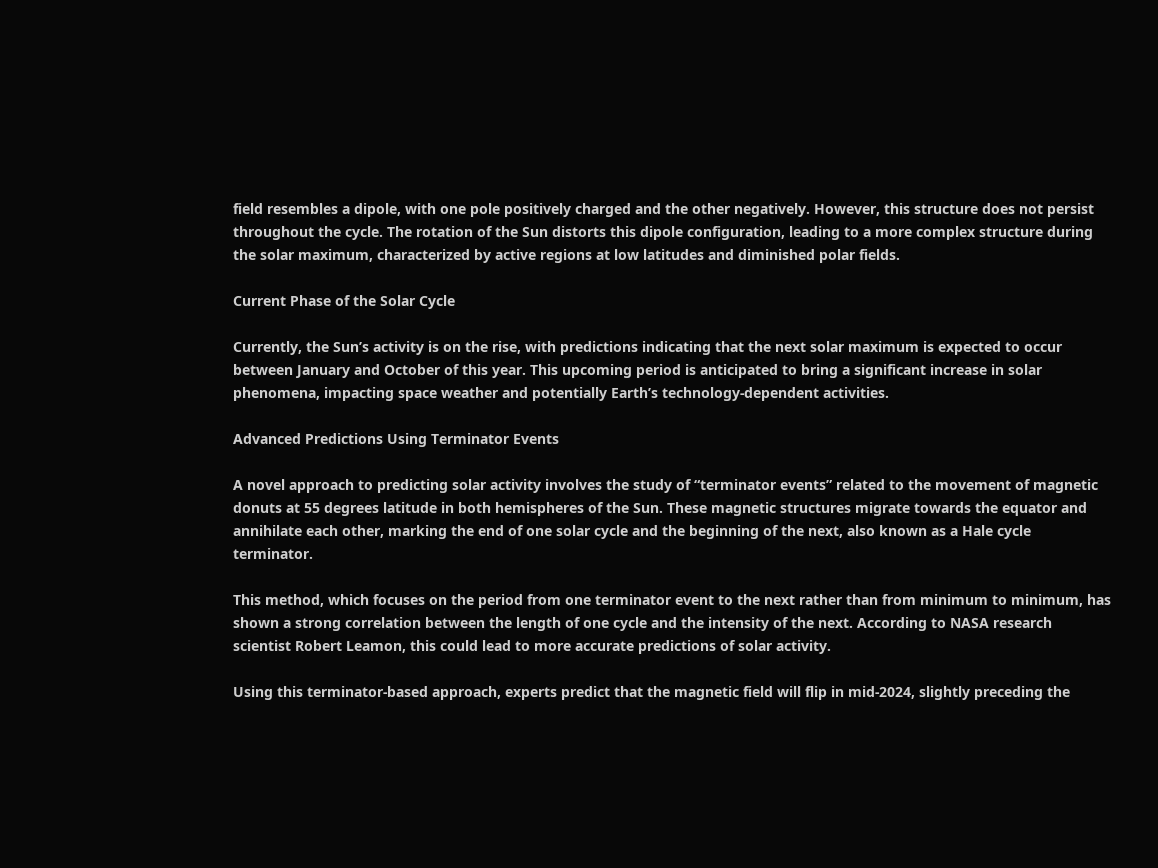field resembles a dipole, with one pole positively charged and the other negatively. However, this structure does not persist throughout the cycle. The rotation of the Sun distorts this dipole configuration, leading to a more complex structure during the solar maximum, characterized by active regions at low latitudes and diminished polar fields.

Current Phase of the Solar Cycle

Currently, the Sun’s activity is on the rise, with predictions indicating that the next solar maximum is expected to occur between January and October of this year. This upcoming period is anticipated to bring a significant increase in solar phenomena, impacting space weather and potentially Earth’s technology-dependent activities.

Advanced Predictions Using Terminator Events

A novel approach to predicting solar activity involves the study of “terminator events” related to the movement of magnetic donuts at 55 degrees latitude in both hemispheres of the Sun. These magnetic structures migrate towards the equator and annihilate each other, marking the end of one solar cycle and the beginning of the next, also known as a Hale cycle terminator.

This method, which focuses on the period from one terminator event to the next rather than from minimum to minimum, has shown a strong correlation between the length of one cycle and the intensity of the next. According to NASA research scientist Robert Leamon, this could lead to more accurate predictions of solar activity.

Using this terminator-based approach, experts predict that the magnetic field will flip in mid-2024, slightly preceding the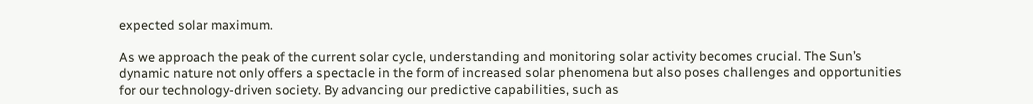expected solar maximum.

As we approach the peak of the current solar cycle, understanding and monitoring solar activity becomes crucial. The Sun’s dynamic nature not only offers a spectacle in the form of increased solar phenomena but also poses challenges and opportunities for our technology-driven society. By advancing our predictive capabilities, such as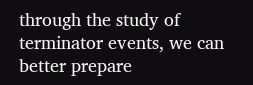through the study of terminator events, we can better prepare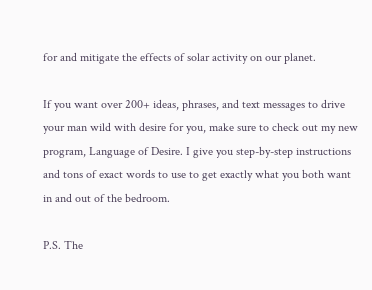for and mitigate the effects of solar activity on our planet.

If you want over 200+ ideas, phrases, and text messages to drive your man wild with desire for you, make sure to check out my new program, Language of Desire. I give you step-by-step instructions and tons of exact words to use to get exactly what you both want in and out of the bedroom.

P.S. The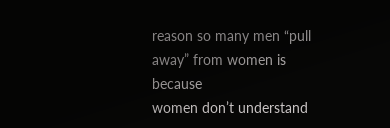reason so many men “pull away” from women is because
women don’t understand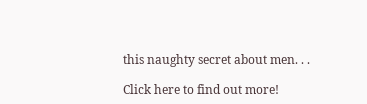this naughty secret about men. . .

Click here to find out more!